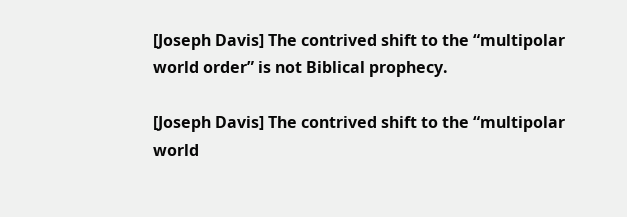[Joseph Davis] The contrived shift to the “multipolar world order” is not Biblical prophecy.

[Joseph Davis] The contrived shift to the “multipolar world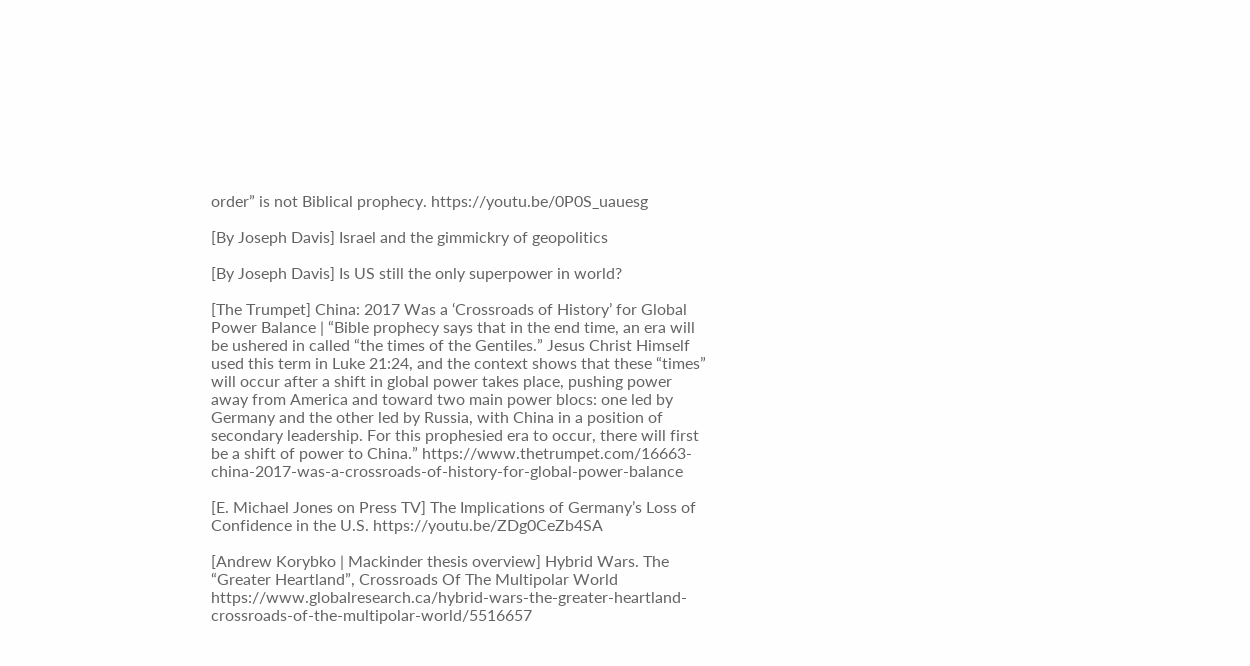order” is not Biblical prophecy. https://youtu.be/0P0S_uauesg

[By Joseph Davis] Israel and the gimmickry of geopolitics

[By Joseph Davis] Is US still the only superpower in world?

[The Trumpet] China: 2017 Was a ‘Crossroads of History’ for Global Power Balance | “Bible prophecy says that in the end time, an era will be ushered in called “the times of the Gentiles.” Jesus Christ Himself used this term in Luke 21:24, and the context shows that these “times” will occur after a shift in global power takes place, pushing power away from America and toward two main power blocs: one led by Germany and the other led by Russia, with China in a position of secondary leadership. For this prophesied era to occur, there will first be a shift of power to China.” https://www.thetrumpet.com/16663-china-2017-was-a-crossroads-of-history-for-global-power-balance

[E. Michael Jones on Press TV] The Implications of Germany’s Loss of Confidence in the U.S. https://youtu.be/ZDg0CeZb4SA

[Andrew Korybko | Mackinder thesis overview] Hybrid Wars. The “Greater Heartland”, Crossroads Of The Multipolar World https://www.globalresearch.ca/hybrid-wars-the-greater-heartland-crossroads-of-the-multipolar-world/5516657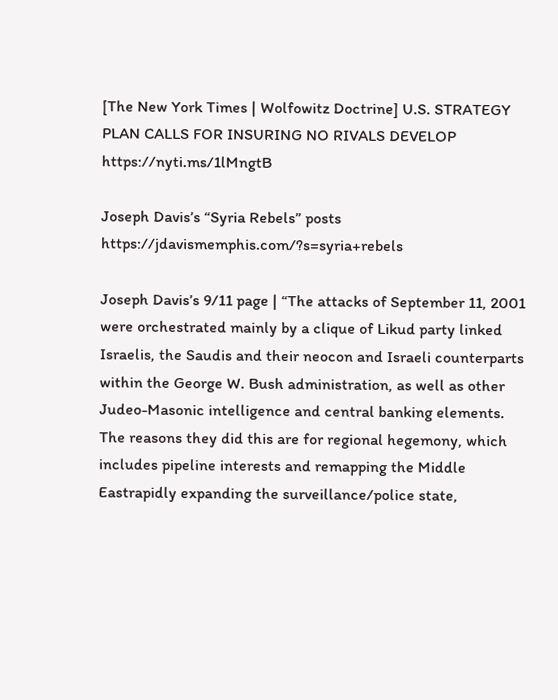[The New York Times | Wolfowitz Doctrine] U.S. STRATEGY PLAN CALLS FOR INSURING NO RIVALS DEVELOP https://nyti.ms/1lMngtB

Joseph Davis’s “Syria Rebels” posts https://jdavismemphis.com/?s=syria+rebels

Joseph Davis’s 9/11 page | “The attacks of September 11, 2001 were orchestrated mainly by a clique of Likud party linked Israelis, the Saudis and their neocon and Israeli counterparts within the George W. Bush administration, as well as other Judeo-Masonic intelligence and central banking elements. The reasons they did this are for regional hegemony, which includes pipeline interests and remapping the Middle Eastrapidly expanding the surveillance/police state,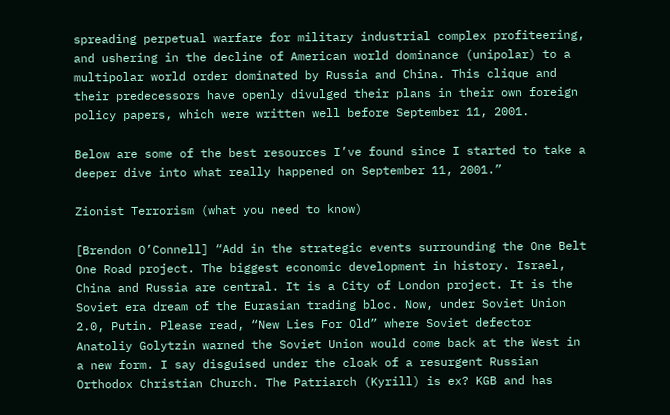spreading perpetual warfare for military industrial complex profiteering, and ushering in the decline of American world dominance (unipolar) to a multipolar world order dominated by Russia and China. This clique and their predecessors have openly divulged their plans in their own foreign policy papers, which were written well before September 11, 2001.

Below are some of the best resources I’ve found since I started to take a deeper dive into what really happened on September 11, 2001.”

Zionist Terrorism (what you need to know)

[Brendon O’Connell] “Add in the strategic events surrounding the One Belt One Road project. The biggest economic development in history. Israel, China and Russia are central. It is a City of London project. It is the Soviet era dream of the Eurasian trading bloc. Now, under Soviet Union 2.0, Putin. Please read, “New Lies For Old” where Soviet defector Anatoliy Golytzin warned the Soviet Union would come back at the West in a new form. I say disguised under the cloak of a resurgent Russian Orthodox Christian Church. The Patriarch (Kyrill) is ex? KGB and has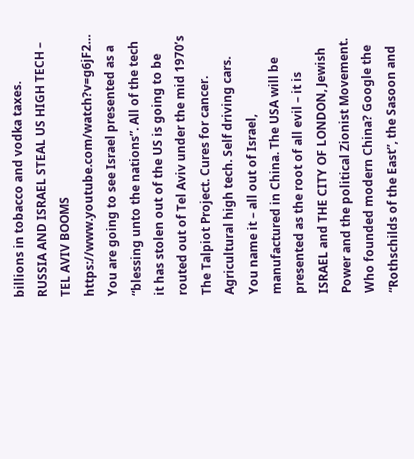billions in tobacco and vodka taxes. RUSSIA AND ISRAEL STEAL US HIGH TECH – TEL AVIV BOOMS https://www.youtube.com/watch?v=g6jF2… You are going to see Israel presented as a “blessing unto the nations”. All of the tech it has stolen out of the US is going to be routed out of Tel Aviv under the mid 1970’s The Talpiot Project. Cures for cancer. Agricultural high tech. Self driving cars. You name it – all out of Israel, manufactured in China. The USA will be presented as the root of all evil – it is ISRAEL and THE CITY OF LONDON, Jewish Power and the political Zionist Movement. Who founded modern China? Google the “Rothschilds of the East”, the Sasoon and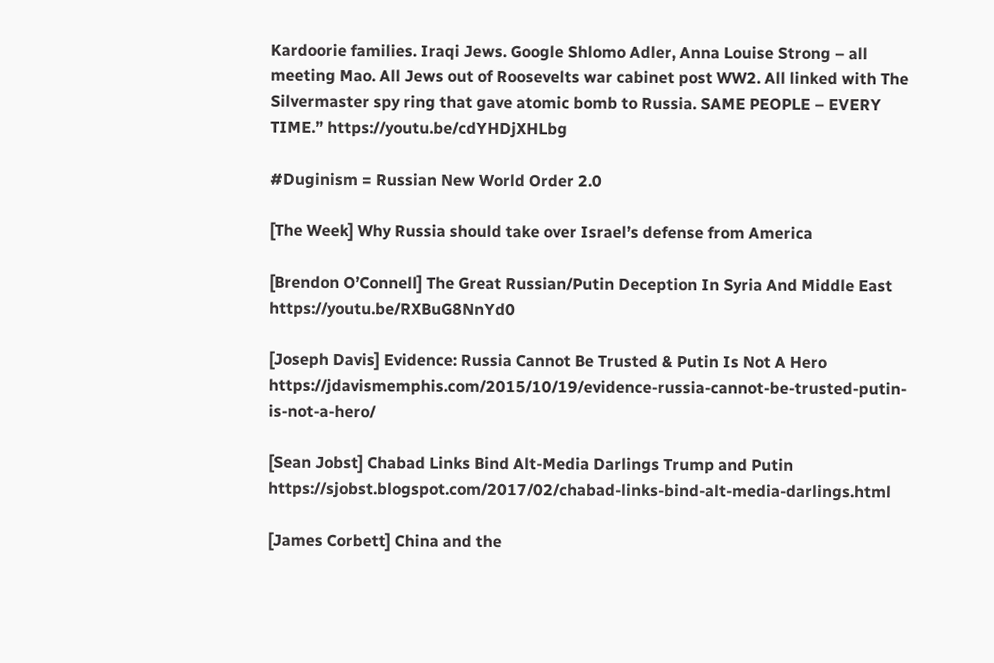Kardoorie families. Iraqi Jews. Google Shlomo Adler, Anna Louise Strong – all meeting Mao. All Jews out of Roosevelts war cabinet post WW2. All linked with The Silvermaster spy ring that gave atomic bomb to Russia. SAME PEOPLE – EVERY TIME.” https://youtu.be/cdYHDjXHLbg

#Duginism = Russian New World Order 2.0

[The Week] Why Russia should take over Israel’s defense from America

[Brendon O’Connell] The Great Russian/Putin Deception In Syria And Middle East https://youtu.be/RXBuG8NnYd0

[Joseph Davis] Evidence: Russia Cannot Be Trusted & Putin Is Not A Hero https://jdavismemphis.com/2015/10/19/evidence-russia-cannot-be-trusted-putin-is-not-a-hero/

[Sean Jobst] Chabad Links Bind Alt-Media Darlings Trump and Putin https://sjobst.blogspot.com/2017/02/chabad-links-bind-alt-media-darlings.html

[James Corbett] China and the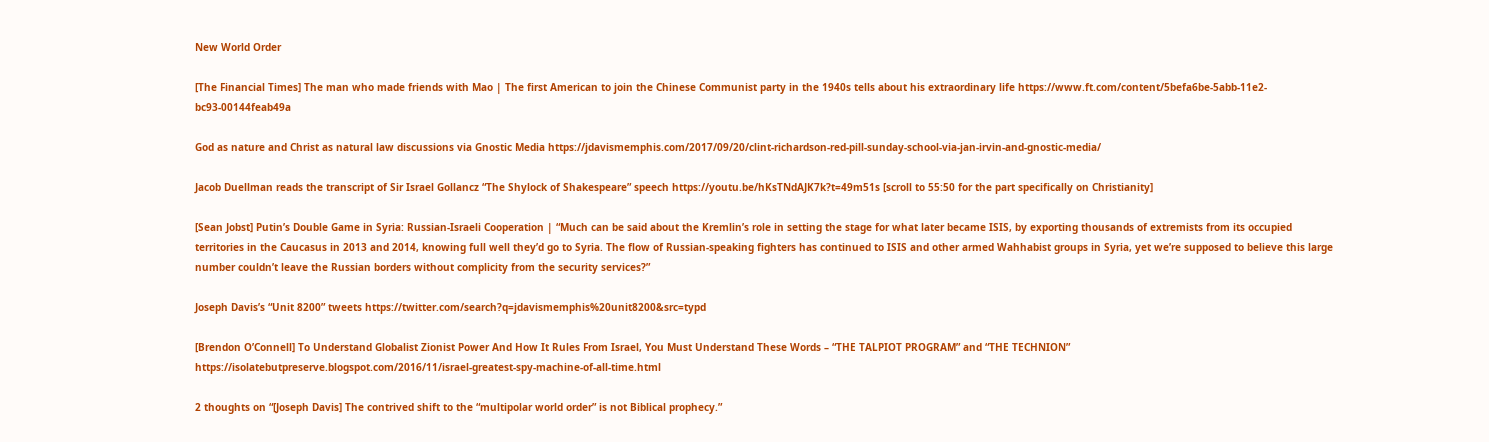New World Order

[The Financial Times] The man who made friends with Mao | The first American to join the Chinese Communist party in the 1940s tells about his extraordinary life https://www.ft.com/content/5befa6be-5abb-11e2-bc93-00144feab49a

God as nature and Christ as natural law discussions via Gnostic Media https://jdavismemphis.com/2017/09/20/clint-richardson-red-pill-sunday-school-via-jan-irvin-and-gnostic-media/

Jacob Duellman reads the transcript of Sir Israel Gollancz “The Shylock of Shakespeare” speech https://youtu.be/hKsTNdAJK7k?t=49m51s [scroll to 55:50 for the part specifically on Christianity]

[Sean Jobst] Putin’s Double Game in Syria: Russian-Israeli Cooperation | “Much can be said about the Kremlin’s role in setting the stage for what later became ISIS, by exporting thousands of extremists from its occupied territories in the Caucasus in 2013 and 2014, knowing full well they’d go to Syria. The flow of Russian-speaking fighters has continued to ISIS and other armed Wahhabist groups in Syria, yet we’re supposed to believe this large number couldn’t leave the Russian borders without complicity from the security services?”

Joseph Davis’s “Unit 8200” tweets https://twitter.com/search?q=jdavismemphis%20unit8200&src=typd

[Brendon O’Connell] To Understand Globalist Zionist Power And How It Rules From Israel, You Must Understand These Words – “THE TALPIOT PROGRAM” and “THE TECHNION” https://isolatebutpreserve.blogspot.com/2016/11/israel-greatest-spy-machine-of-all-time.html

2 thoughts on “[Joseph Davis] The contrived shift to the “multipolar world order” is not Biblical prophecy.”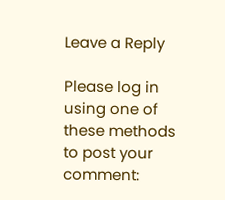Leave a Reply

Please log in using one of these methods to post your comment: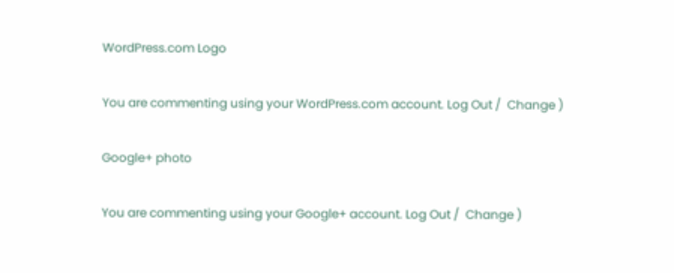WordPress.com Logo

You are commenting using your WordPress.com account. Log Out /  Change )

Google+ photo

You are commenting using your Google+ account. Log Out /  Change )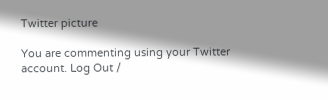Twitter picture

You are commenting using your Twitter account. Log Out /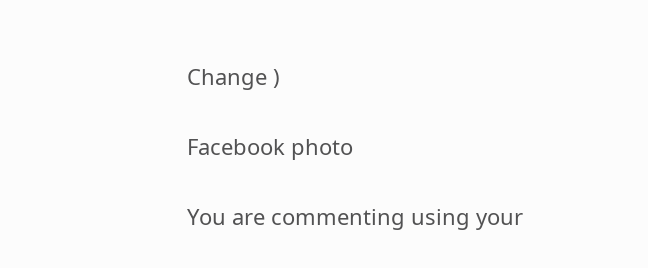Change )

Facebook photo

You are commenting using your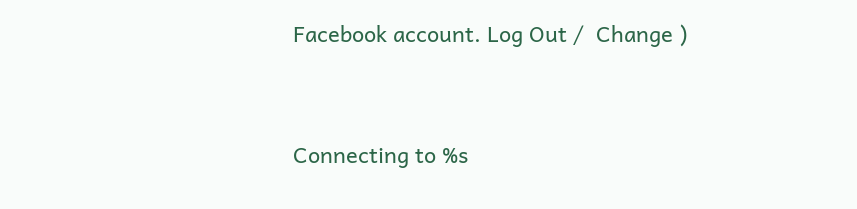Facebook account. Log Out /  Change )


Connecting to %s